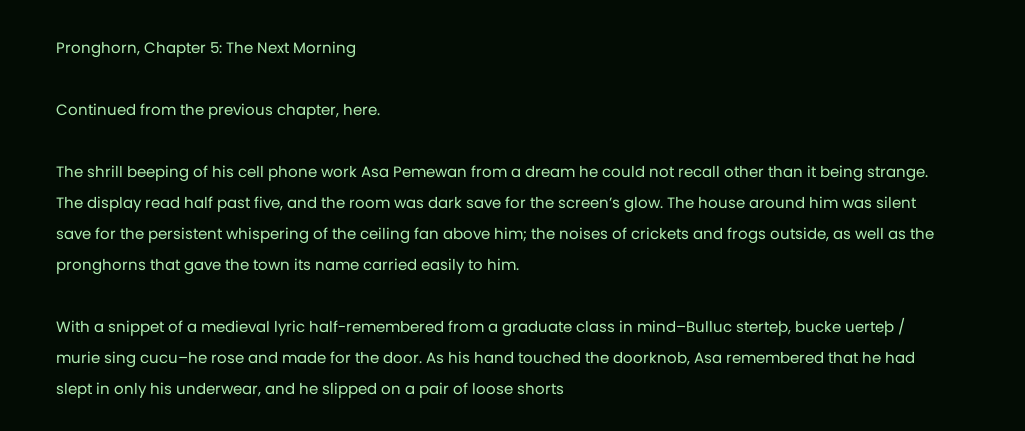Pronghorn, Chapter 5: The Next Morning

Continued from the previous chapter, here.

The shrill beeping of his cell phone work Asa Pemewan from a dream he could not recall other than it being strange. The display read half past five, and the room was dark save for the screen’s glow. The house around him was silent save for the persistent whispering of the ceiling fan above him; the noises of crickets and frogs outside, as well as the pronghorns that gave the town its name carried easily to him.

With a snippet of a medieval lyric half-remembered from a graduate class in mind–Bulluc sterteþ, bucke uerteþ / murie sing cucu–he rose and made for the door. As his hand touched the doorknob, Asa remembered that he had slept in only his underwear, and he slipped on a pair of loose shorts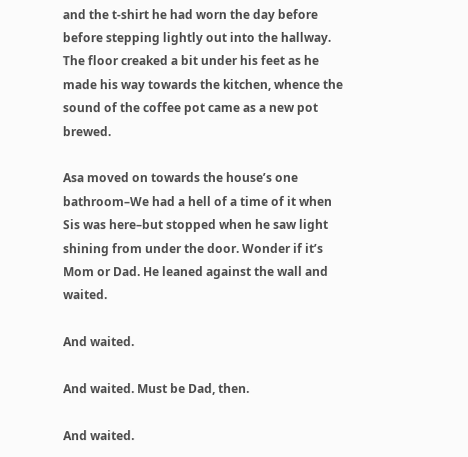and the t-shirt he had worn the day before before stepping lightly out into the hallway. The floor creaked a bit under his feet as he made his way towards the kitchen, whence the sound of the coffee pot came as a new pot brewed.

Asa moved on towards the house’s one bathroom–We had a hell of a time of it when Sis was here–but stopped when he saw light shining from under the door. Wonder if it’s Mom or Dad. He leaned against the wall and waited.

And waited.

And waited. Must be Dad, then.

And waited.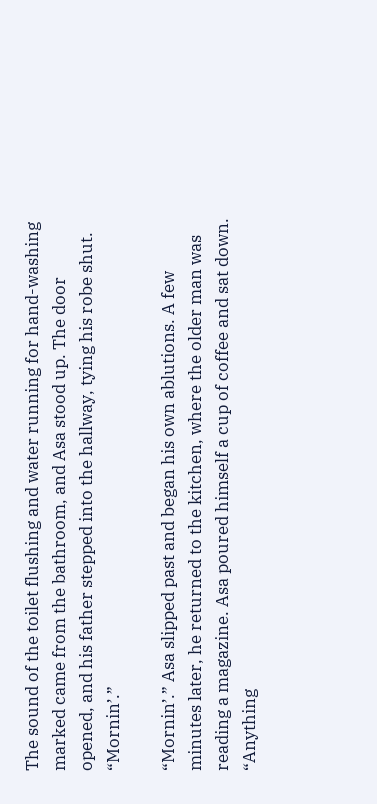The sound of the toilet flushing and water running for hand-washing marked came from the bathroom, and Asa stood up. The door opened, and his father stepped into the hallway, tying his robe shut. “Mornin’.”

“Mornin’.” Asa slipped past and began his own ablutions. A few minutes later, he returned to the kitchen, where the older man was reading a magazine. Asa poured himself a cup of coffee and sat down. “Anything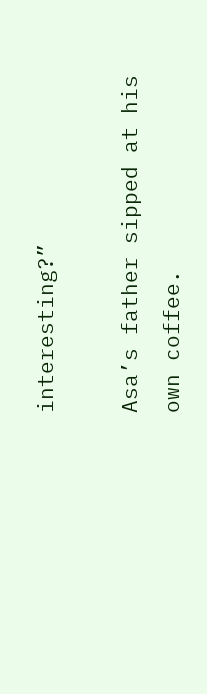interesting?”

Asa’s father sipped at his own coffee.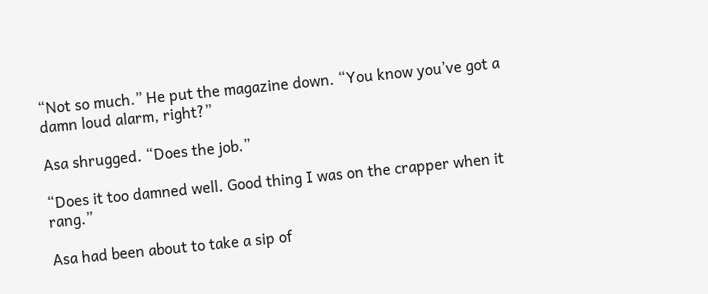“Not so much.” He put the magazine down. “You know you’ve got a damn loud alarm, right?”

Asa shrugged. “Does the job.”

“Does it too damned well. Good thing I was on the crapper when it rang.”

Asa had been about to take a sip of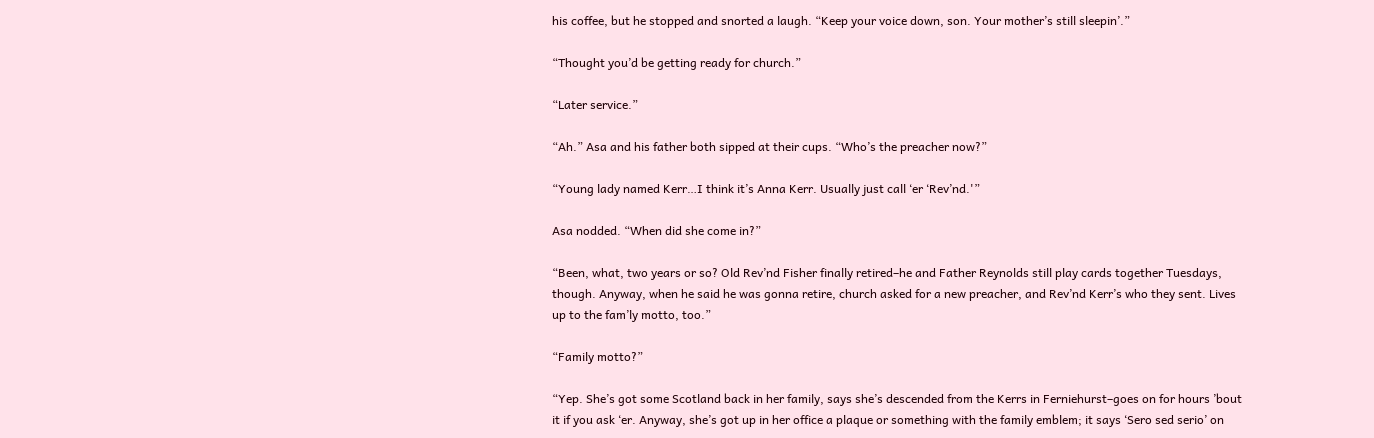his coffee, but he stopped and snorted a laugh. “Keep your voice down, son. Your mother’s still sleepin’.”

“Thought you’d be getting ready for church.”

“Later service.”

“Ah.” Asa and his father both sipped at their cups. “Who’s the preacher now?”

“Young lady named Kerr…I think it’s Anna Kerr. Usually just call ‘er ‘Rev’nd.'”

Asa nodded. “When did she come in?”

“Been, what, two years or so? Old Rev’nd Fisher finally retired–he and Father Reynolds still play cards together Tuesdays, though. Anyway, when he said he was gonna retire, church asked for a new preacher, and Rev’nd Kerr’s who they sent. Lives up to the fam’ly motto, too.”

“Family motto?”

“Yep. She’s got some Scotland back in her family, says she’s descended from the Kerrs in Ferniehurst–goes on for hours ’bout it if you ask ‘er. Anyway, she’s got up in her office a plaque or something with the family emblem; it says ‘Sero sed serio’ on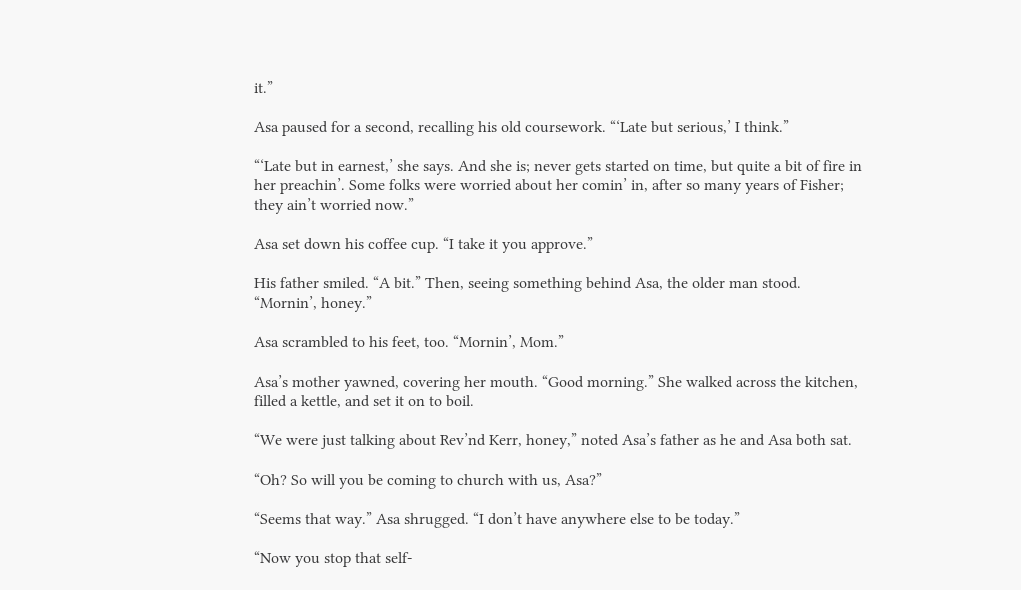it.”

Asa paused for a second, recalling his old coursework. “‘Late but serious,’ I think.”

“‘Late but in earnest,’ she says. And she is; never gets started on time, but quite a bit of fire in her preachin’. Some folks were worried about her comin’ in, after so many years of Fisher; they ain’t worried now.”

Asa set down his coffee cup. “I take it you approve.”

His father smiled. “A bit.” Then, seeing something behind Asa, the older man stood. “Mornin’, honey.”

Asa scrambled to his feet, too. “Mornin’, Mom.”

Asa’s mother yawned, covering her mouth. “Good morning.” She walked across the kitchen, filled a kettle, and set it on to boil.

“We were just talking about Rev’nd Kerr, honey,” noted Asa’s father as he and Asa both sat.

“Oh? So will you be coming to church with us, Asa?”

“Seems that way.” Asa shrugged. “I don’t have anywhere else to be today.”

“Now you stop that self-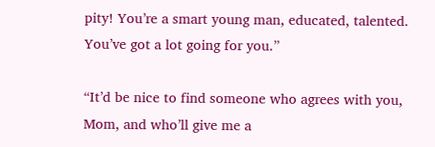pity! You’re a smart young man, educated, talented. You’ve got a lot going for you.”

“It’d be nice to find someone who agrees with you, Mom, and who’ll give me a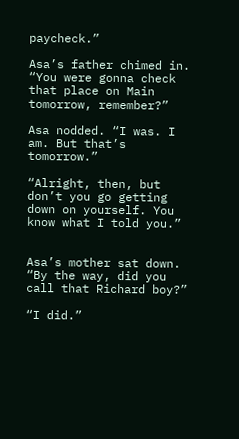paycheck.”

Asa’s father chimed in. “You were gonna check that place on Main tomorrow, remember?”

Asa nodded. “I was. I am. But that’s tomorrow.”

“Alright, then, but don’t you go getting down on yourself. You know what I told you.”


Asa’s mother sat down. “By the way, did you call that Richard boy?”

“I did.”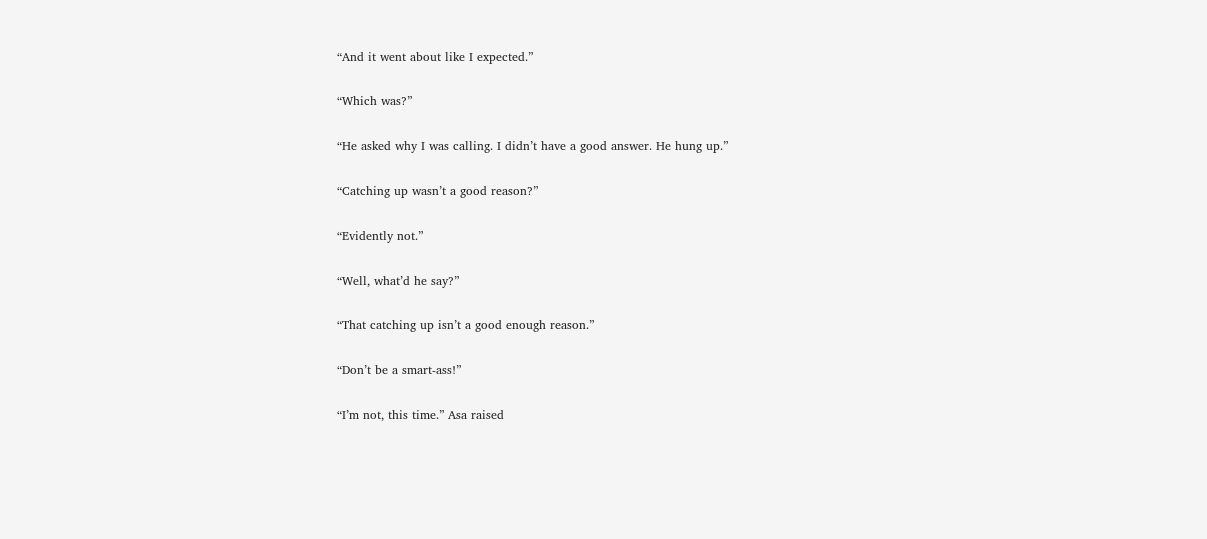“And it went about like I expected.”

“Which was?”

“He asked why I was calling. I didn’t have a good answer. He hung up.”

“Catching up wasn’t a good reason?”

“Evidently not.”

“Well, what’d he say?”

“That catching up isn’t a good enough reason.”

“Don’t be a smart-ass!”

“I’m not, this time.” Asa raised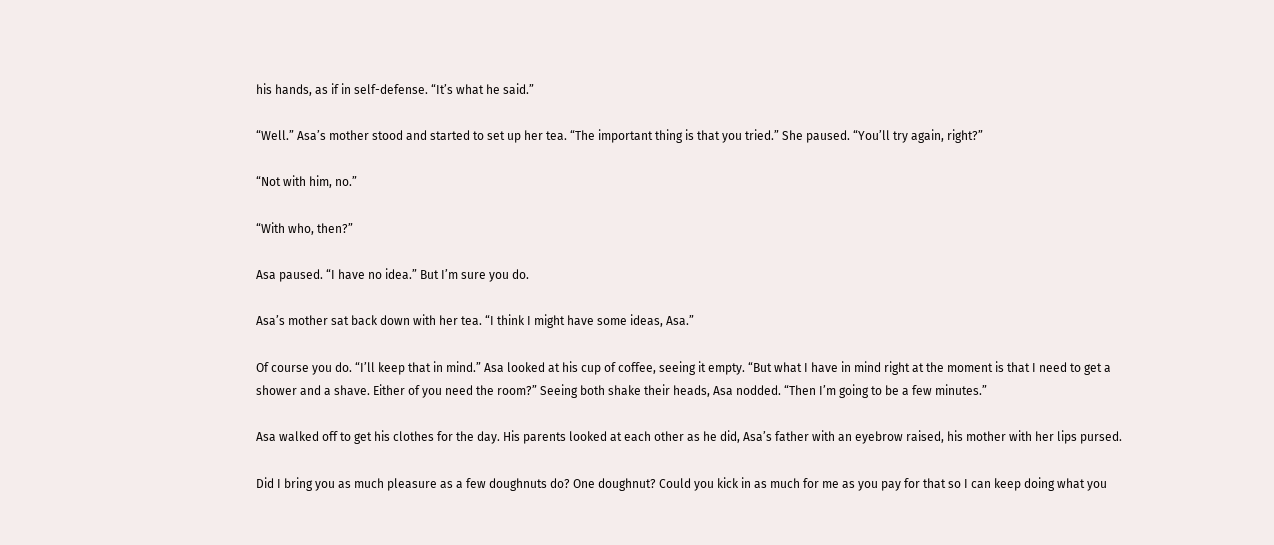his hands, as if in self-defense. “It’s what he said.”

“Well.” Asa’s mother stood and started to set up her tea. “The important thing is that you tried.” She paused. “You’ll try again, right?”

“Not with him, no.”

“With who, then?”

Asa paused. “I have no idea.” But I’m sure you do.

Asa’s mother sat back down with her tea. “I think I might have some ideas, Asa.”

Of course you do. “I’ll keep that in mind.” Asa looked at his cup of coffee, seeing it empty. “But what I have in mind right at the moment is that I need to get a shower and a shave. Either of you need the room?” Seeing both shake their heads, Asa nodded. “Then I’m going to be a few minutes.”

Asa walked off to get his clothes for the day. His parents looked at each other as he did, Asa’s father with an eyebrow raised, his mother with her lips pursed.

Did I bring you as much pleasure as a few doughnuts do? One doughnut? Could you kick in as much for me as you pay for that so I can keep doing what you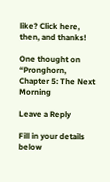like? Click here, then, and thanks!

One thought on “Pronghorn, Chapter 5: The Next Morning

Leave a Reply

Fill in your details below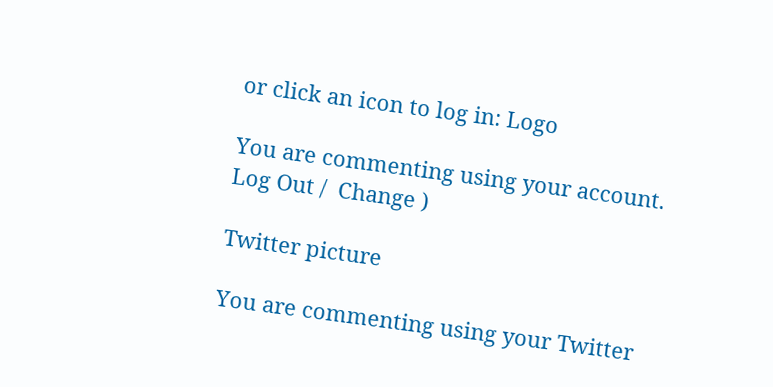or click an icon to log in: Logo

You are commenting using your account. Log Out /  Change )

Twitter picture

You are commenting using your Twitter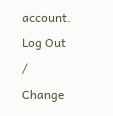account. Log Out /  Change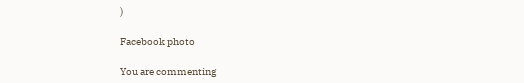)

Facebook photo

You are commenting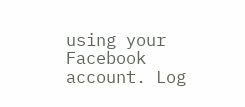using your Facebook account. Log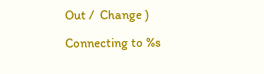Out /  Change )

Connecting to %s